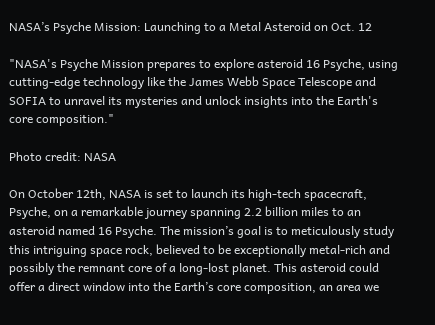NASA’s Psyche Mission: Launching to a Metal Asteroid on Oct. 12

"NASA's Psyche Mission prepares to explore asteroid 16 Psyche, using cutting-edge technology like the James Webb Space Telescope and SOFIA to unravel its mysteries and unlock insights into the Earth's core composition."

Photo credit: NASA

On October 12th, NASA is set to launch its high-tech spacecraft, Psyche, on a remarkable journey spanning 2.2 billion miles to an asteroid named 16 Psyche. The mission’s goal is to meticulously study this intriguing space rock, believed to be exceptionally metal-rich and possibly the remnant core of a long-lost planet. This asteroid could offer a direct window into the Earth’s core composition, an area we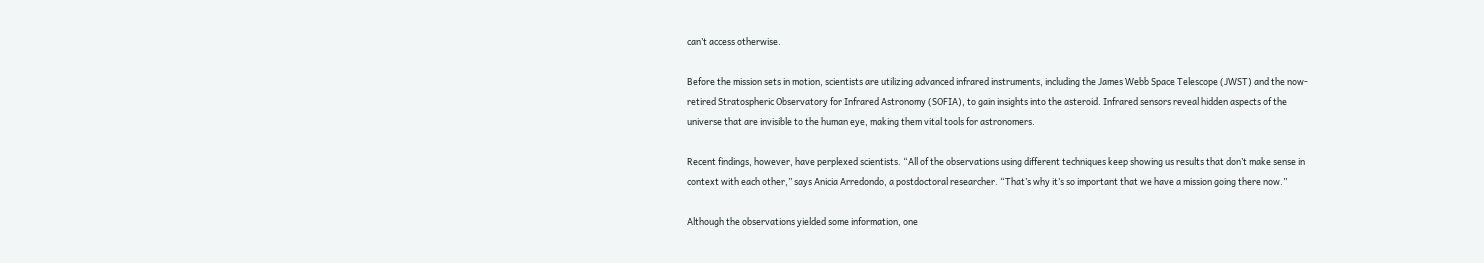can’t access otherwise.

Before the mission sets in motion, scientists are utilizing advanced infrared instruments, including the James Webb Space Telescope (JWST) and the now-retired Stratospheric Observatory for Infrared Astronomy (SOFIA), to gain insights into the asteroid. Infrared sensors reveal hidden aspects of the universe that are invisible to the human eye, making them vital tools for astronomers.

Recent findings, however, have perplexed scientists. “All of the observations using different techniques keep showing us results that don’t make sense in context with each other,” says Anicia Arredondo, a postdoctoral researcher. “That’s why it’s so important that we have a mission going there now.”

Although the observations yielded some information, one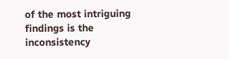of the most intriguing findings is the inconsistency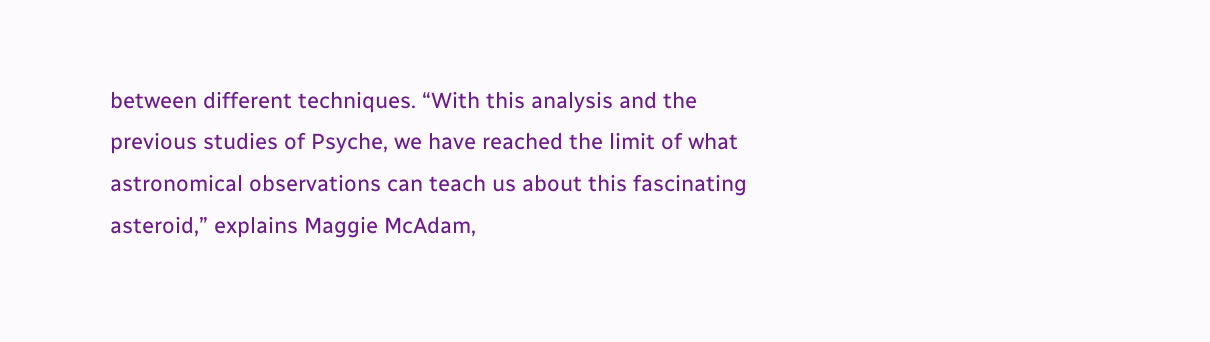between different techniques. “With this analysis and the previous studies of Psyche, we have reached the limit of what astronomical observations can teach us about this fascinating asteroid,” explains Maggie McAdam,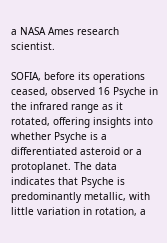a NASA Ames research scientist.

SOFIA, before its operations ceased, observed 16 Psyche in the infrared range as it rotated, offering insights into whether Psyche is a differentiated asteroid or a protoplanet. The data indicates that Psyche is predominantly metallic, with little variation in rotation, a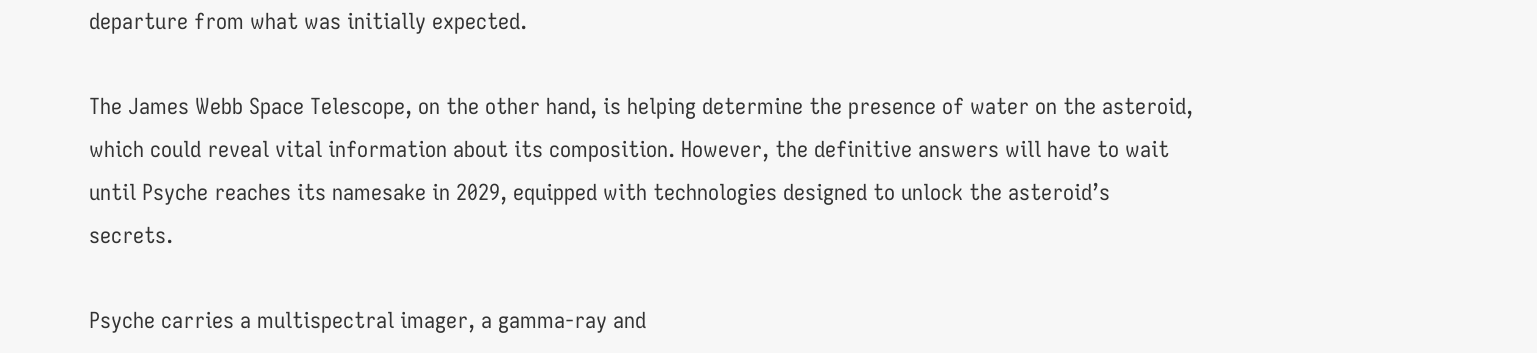departure from what was initially expected.

The James Webb Space Telescope, on the other hand, is helping determine the presence of water on the asteroid, which could reveal vital information about its composition. However, the definitive answers will have to wait until Psyche reaches its namesake in 2029, equipped with technologies designed to unlock the asteroid’s secrets.

Psyche carries a multispectral imager, a gamma-ray and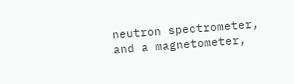neutron spectrometer, and a magnetometer,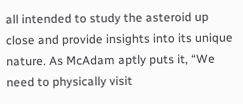all intended to study the asteroid up close and provide insights into its unique nature. As McAdam aptly puts it, “We need to physically visit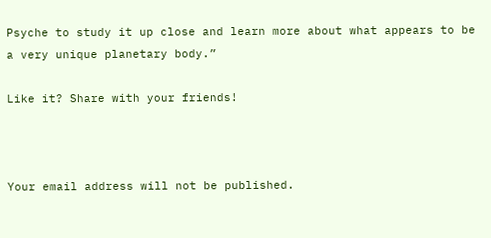Psyche to study it up close and learn more about what appears to be a very unique planetary body.”

Like it? Share with your friends!



Your email address will not be published.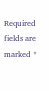Required fields are marked *